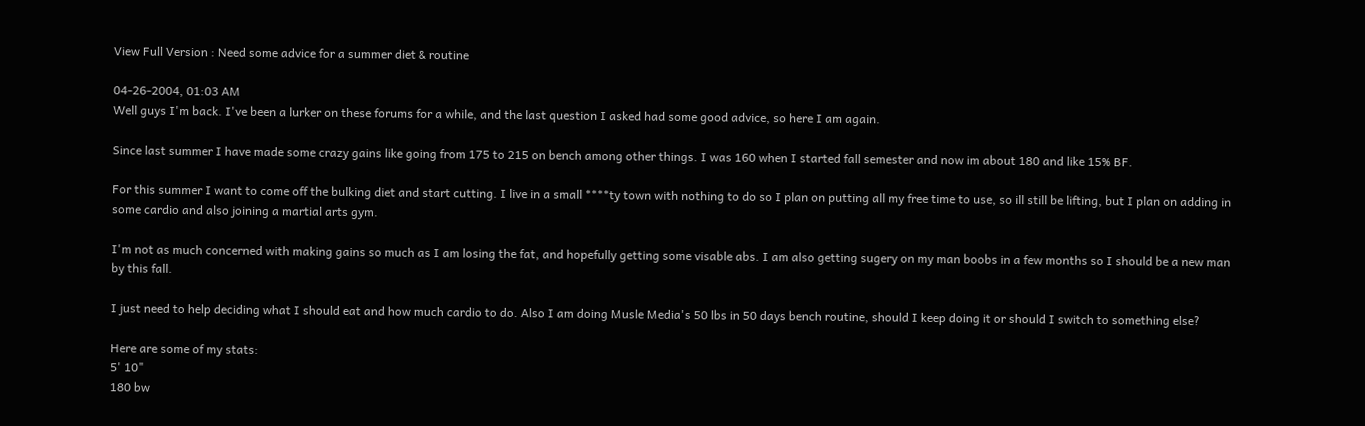View Full Version : Need some advice for a summer diet & routine

04-26-2004, 01:03 AM
Well guys I'm back. I've been a lurker on these forums for a while, and the last question I asked had some good advice, so here I am again.

Since last summer I have made some crazy gains like going from 175 to 215 on bench among other things. I was 160 when I started fall semester and now im about 180 and like 15% BF.

For this summer I want to come off the bulking diet and start cutting. I live in a small ****ty town with nothing to do so I plan on putting all my free time to use, so ill still be lifting, but I plan on adding in some cardio and also joining a martial arts gym.

I'm not as much concerned with making gains so much as I am losing the fat, and hopefully getting some visable abs. I am also getting sugery on my man boobs in a few months so I should be a new man by this fall.

I just need to help deciding what I should eat and how much cardio to do. Also I am doing Musle Media's 50 lbs in 50 days bench routine, should I keep doing it or should I switch to something else?

Here are some of my stats:
5' 10"
180 bw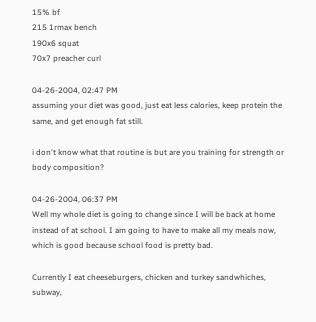15% bf
215 1rmax bench
190x6 squat
70x7 preacher curl

04-26-2004, 02:47 PM
assuming your diet was good, just eat less calories, keep protein the same, and get enough fat still.

i don't know what that routine is but are you training for strength or body composition?

04-26-2004, 06:37 PM
Well my whole diet is going to change since I will be back at home instead of at school. I am going to have to make all my meals now, which is good because school food is pretty bad.

Currently I eat cheeseburgers, chicken and turkey sandwhiches, subway,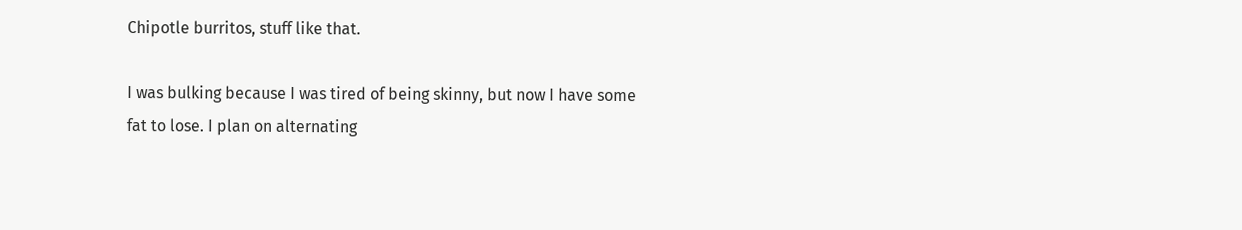Chipotle burritos, stuff like that.

I was bulking because I was tired of being skinny, but now I have some fat to lose. I plan on alternating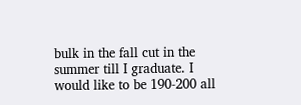bulk in the fall cut in the summer till I graduate. I would like to be 190-200 all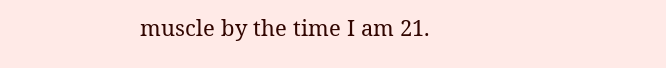muscle by the time I am 21.